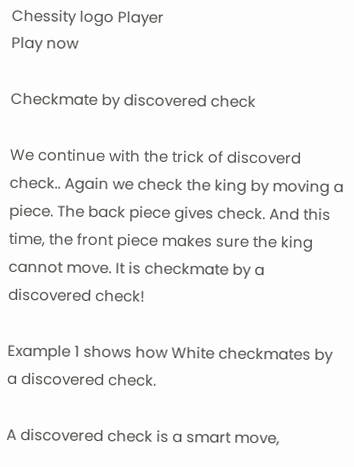Chessity logo Player
Play now

Checkmate by discovered check

We continue with the trick of discoverd check.. Again we check the king by moving a piece. The back piece gives check. And this time, the front piece makes sure the king cannot move. It is checkmate by a discovered check!

Example 1 shows how White checkmates by a discovered check.

A discovered check is a smart move,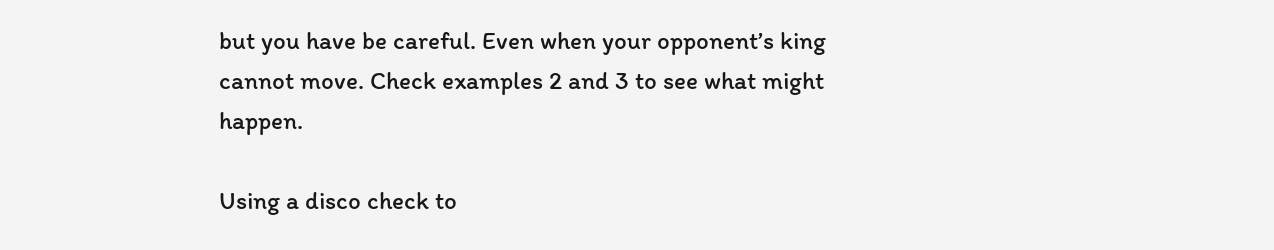but you have be careful. Even when your opponent’s king cannot move. Check examples 2 and 3 to see what might happen.

Using a disco check to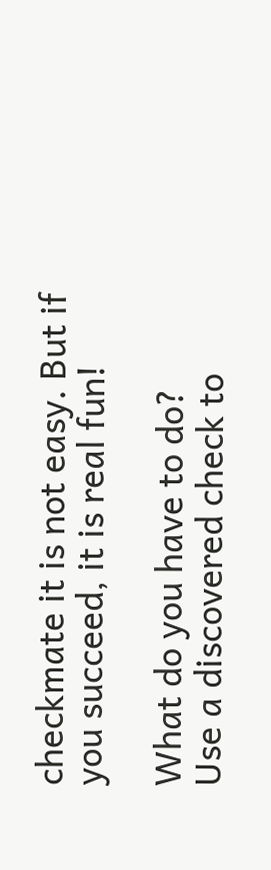checkmate it is not easy. But if you succeed, it is real fun!

What do you have to do?
Use a discovered check to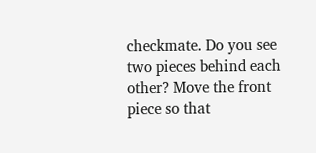checkmate. Do you see two pieces behind each other? Move the front piece so that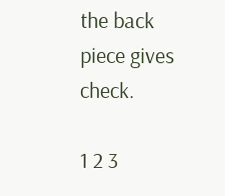the back piece gives check.

1 2 3